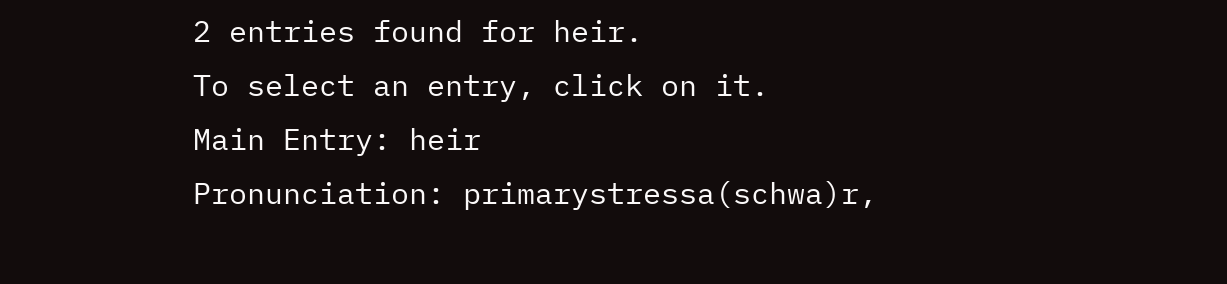2 entries found for heir.
To select an entry, click on it.
Main Entry: heir
Pronunciation: primarystressa(schwa)r,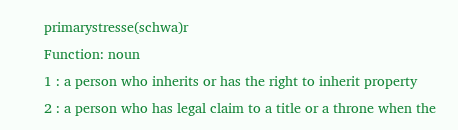primarystresse(schwa)r
Function: noun
1 : a person who inherits or has the right to inherit property
2 : a person who has legal claim to a title or a throne when the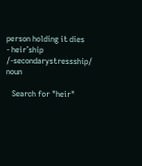person holding it dies
- heirˇship /-secondarystressship/ noun

   Search for "heir"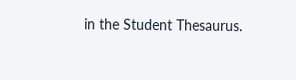in the Student Thesaurus.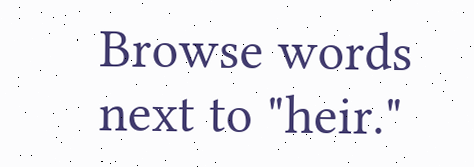Browse words next to "heir."